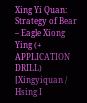Xing Yi Quan: Strategy of Bear – Eagle Xiong Ying (+ APPLICATION DRILL) [Xingyiquan / Hsing I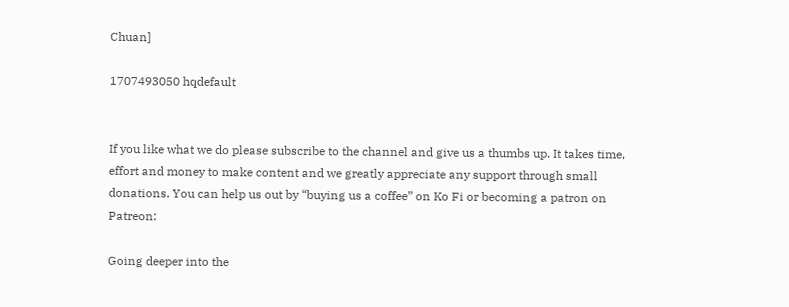Chuan]

1707493050 hqdefault


If you like what we do please subscribe to the channel and give us a thumbs up. It takes time, effort and money to make content and we greatly appreciate any support through small donations. You can help us out by “buying us a coffee” on Ko Fi or becoming a patron on Patreon:

Going deeper into the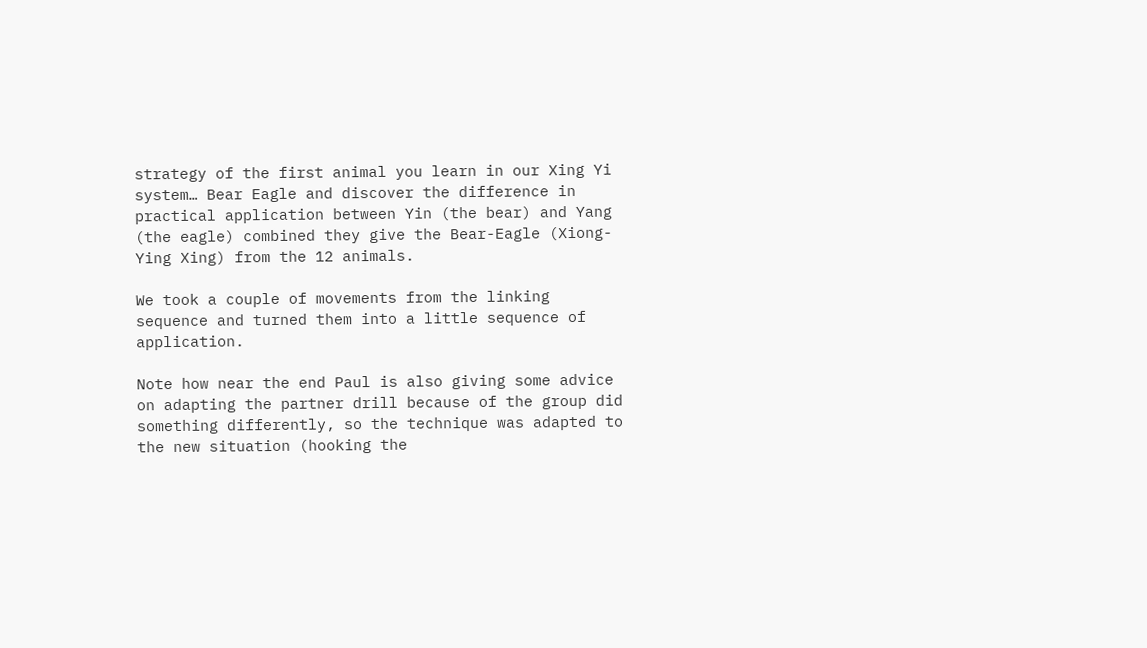strategy of the first animal you learn in our Xing Yi system… Bear Eagle and discover the difference in practical application between Yin (the bear) and Yang (the eagle) combined they give the Bear-Eagle (Xiong-Ying Xing) from the 12 animals.

We took a couple of movements from the linking sequence and turned them into a little sequence of application.

Note how near the end Paul is also giving some advice on adapting the partner drill because of the group did something differently, so the technique was adapted to the new situation (hooking the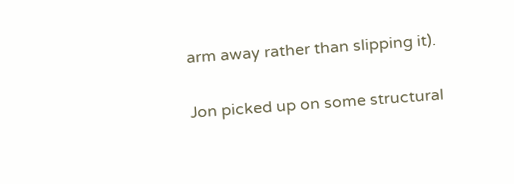arm away rather than slipping it).

Jon picked up on some structural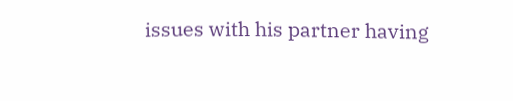issues with his partner having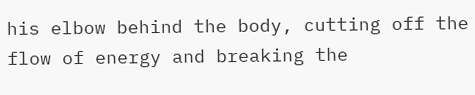his elbow behind the body, cutting off the flow of energy and breaking the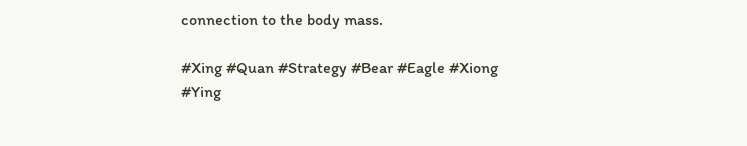connection to the body mass.

#Xing #Quan #Strategy #Bear #Eagle #Xiong #Ying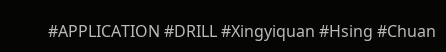#APPLICATION #DRILL #Xingyiquan #Hsing #Chuan